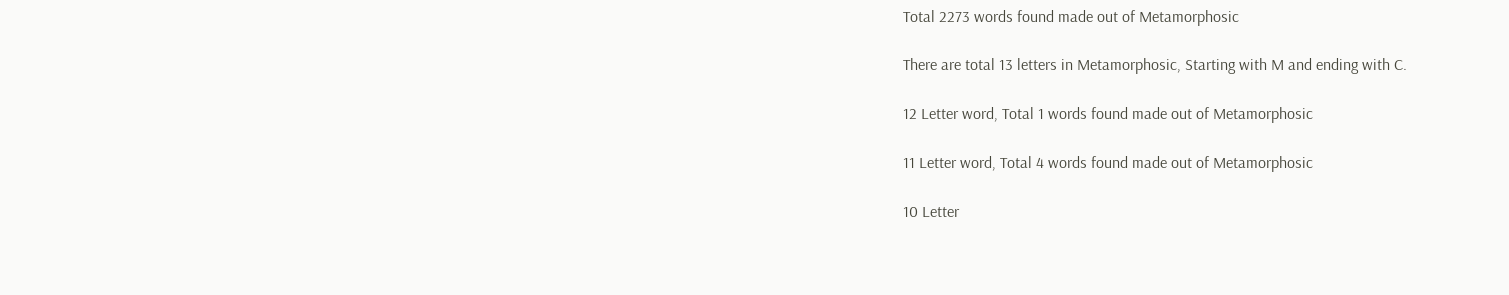Total 2273 words found made out of Metamorphosic

There are total 13 letters in Metamorphosic, Starting with M and ending with C.

12 Letter word, Total 1 words found made out of Metamorphosic

11 Letter word, Total 4 words found made out of Metamorphosic

10 Letter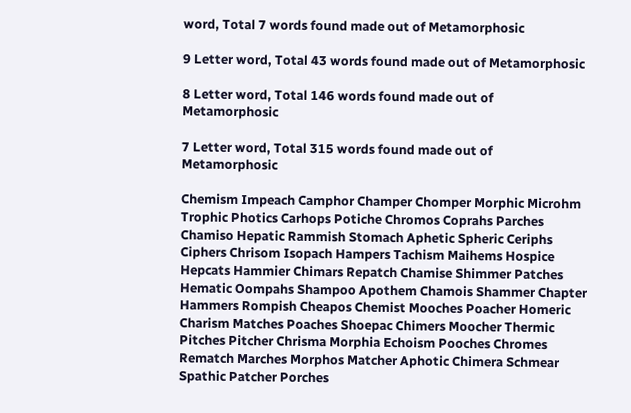word, Total 7 words found made out of Metamorphosic

9 Letter word, Total 43 words found made out of Metamorphosic

8 Letter word, Total 146 words found made out of Metamorphosic

7 Letter word, Total 315 words found made out of Metamorphosic

Chemism Impeach Camphor Champer Chomper Morphic Microhm Trophic Photics Carhops Potiche Chromos Coprahs Parches Chamiso Hepatic Rammish Stomach Aphetic Spheric Ceriphs Ciphers Chrisom Isopach Hampers Tachism Maihems Hospice Hepcats Hammier Chimars Repatch Chamise Shimmer Patches Hematic Oompahs Shampoo Apothem Chamois Shammer Chapter Hammers Rompish Cheapos Chemist Mooches Poacher Homeric Charism Matches Poaches Shoepac Chimers Moocher Thermic Pitches Pitcher Chrisma Morphia Echoism Pooches Chromes Rematch Marches Morphos Matcher Aphotic Chimera Schmear Spathic Patcher Porches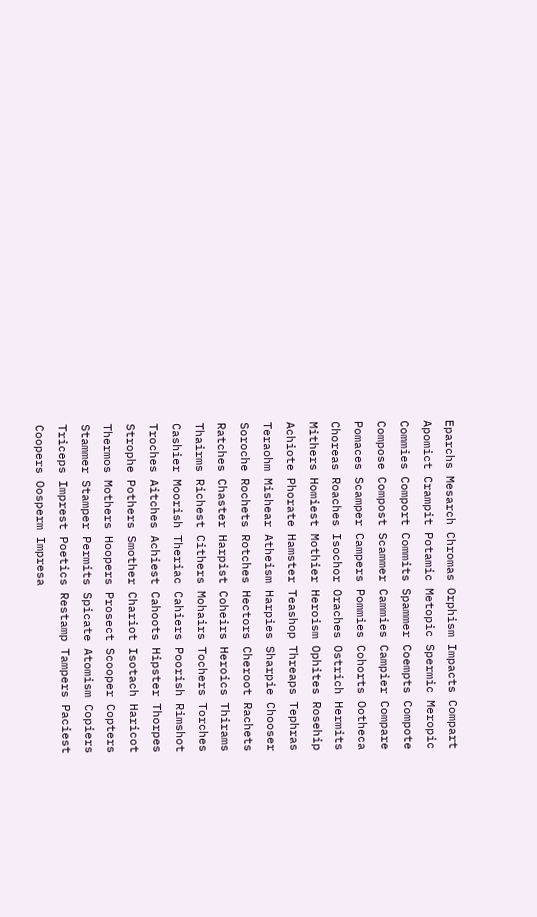Eparchs Mesarch Chromas Orphism Impacts Compart Apomict Crampit Potamic Metopic Spermic Meropic Commies Comport Commits Spammer Coempts Compote Compose Compost Scammer Cammies Campier Compare Pomaces Scamper Campers Pommies Cohorts Ootheca Choreas Roaches Isochor Oraches Ostrich Hermits Mithers Homiest Mothier Heroism Ophites Rosehip Achiote Phorate Hamster Teashop Threaps Tephras Teraohm Mishear Atheism Harpies Sharpie Chooser Soroche Rochets Rotches Hectors Cheroot Rachets Ratches Chaster Harpist Coheirs Heroics Thirams Thairms Richest Cithers Mohairs Tochers Torches Cashier Moorish Theriac Cahiers Poorish Rimshot Troches Aitches Achiest Cahoots Hipster Thorpes Strophe Pothers Smother Chariot Isotach Haricot Thermos Mothers Hoopers Prosect Scooper Copters Stammer Stamper Permits Spicate Atomism Copiers Triceps Imprest Poetics Restamp Tampers Paciest Coopers Oosperm Impresa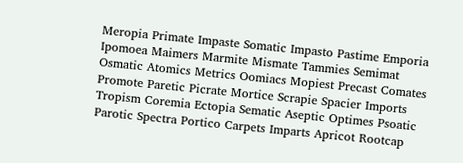Meropia Primate Impaste Somatic Impasto Pastime Emporia Ipomoea Maimers Marmite Mismate Tammies Semimat Osmatic Atomics Metrics Oomiacs Mopiest Precast Comates Promote Paretic Picrate Mortice Scrapie Spacier Imports Tropism Coremia Ectopia Sematic Aseptic Optimes Psoatic Parotic Spectra Portico Carpets Imparts Apricot Rootcap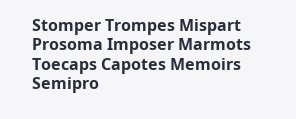Stomper Trompes Mispart Prosoma Imposer Marmots Toecaps Capotes Memoirs Semipro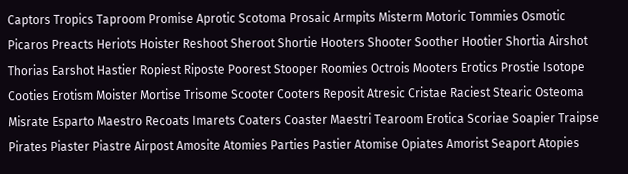Captors Tropics Taproom Promise Aprotic Scotoma Prosaic Armpits Misterm Motoric Tommies Osmotic Picaros Preacts Heriots Hoister Reshoot Sheroot Shortie Hooters Shooter Soother Hootier Shortia Airshot Thorias Earshot Hastier Ropiest Riposte Poorest Stooper Roomies Octrois Mooters Erotics Prostie Isotope Cooties Erotism Moister Mortise Trisome Scooter Cooters Reposit Atresic Cristae Raciest Stearic Osteoma Misrate Esparto Maestro Recoats Imarets Coaters Coaster Maestri Tearoom Erotica Scoriae Soapier Traipse Pirates Piaster Piastre Airpost Amosite Atomies Parties Pastier Atomise Opiates Amorist Seaport Atopies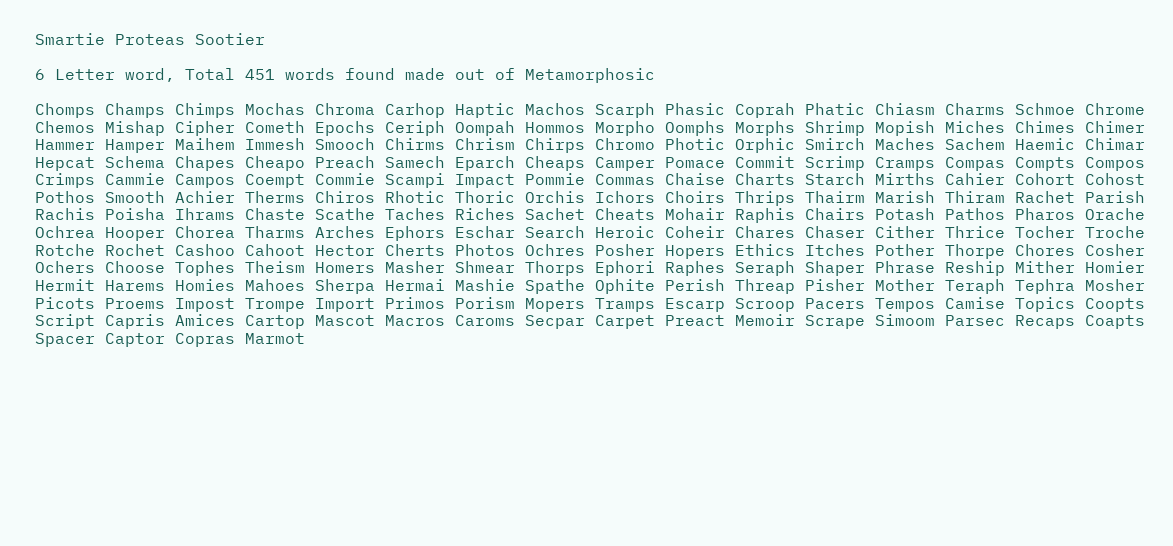Smartie Proteas Sootier

6 Letter word, Total 451 words found made out of Metamorphosic

Chomps Champs Chimps Mochas Chroma Carhop Haptic Machos Scarph Phasic Coprah Phatic Chiasm Charms Schmoe Chrome Chemos Mishap Cipher Cometh Epochs Ceriph Oompah Hommos Morpho Oomphs Morphs Shrimp Mopish Miches Chimes Chimer Hammer Hamper Maihem Immesh Smooch Chirms Chrism Chirps Chromo Photic Orphic Smirch Maches Sachem Haemic Chimar Hepcat Schema Chapes Cheapo Preach Samech Eparch Cheaps Camper Pomace Commit Scrimp Cramps Compas Compts Compos Crimps Cammie Campos Coempt Commie Scampi Impact Pommie Commas Chaise Charts Starch Mirths Cahier Cohort Cohost Pothos Smooth Achier Therms Chiros Rhotic Thoric Orchis Ichors Choirs Thrips Thairm Marish Thiram Rachet Parish Rachis Poisha Ihrams Chaste Scathe Taches Riches Sachet Cheats Mohair Raphis Chairs Potash Pathos Pharos Orache Ochrea Hooper Chorea Tharms Arches Ephors Eschar Search Heroic Coheir Chares Chaser Cither Thrice Tocher Troche Rotche Rochet Cashoo Cahoot Hector Cherts Photos Ochres Posher Hopers Ethics Itches Pother Thorpe Chores Cosher Ochers Choose Tophes Theism Homers Masher Shmear Thorps Ephori Raphes Seraph Shaper Phrase Reship Mither Homier Hermit Harems Homies Mahoes Sherpa Hermai Mashie Spathe Ophite Perish Threap Pisher Mother Teraph Tephra Mosher Picots Proems Impost Trompe Import Primos Porism Mopers Tramps Escarp Scroop Pacers Tempos Camise Topics Coopts Script Capris Amices Cartop Mascot Macros Caroms Secpar Carpet Preact Memoir Scrape Simoom Parsec Recaps Coapts Spacer Captor Copras Marmot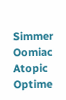Simmer Oomiac Atopic Optime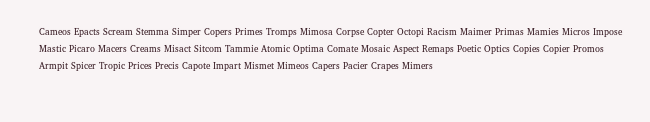Cameos Epacts Scream Stemma Simper Copers Primes Tromps Mimosa Corpse Copter Octopi Racism Maimer Primas Mamies Micros Impose Mastic Picaro Macers Creams Misact Sitcom Tammie Atomic Optima Comate Mosaic Aspect Remaps Poetic Optics Copies Copier Promos Armpit Spicer Tropic Prices Precis Capote Impart Mismet Mimeos Capers Pacier Crapes Mimers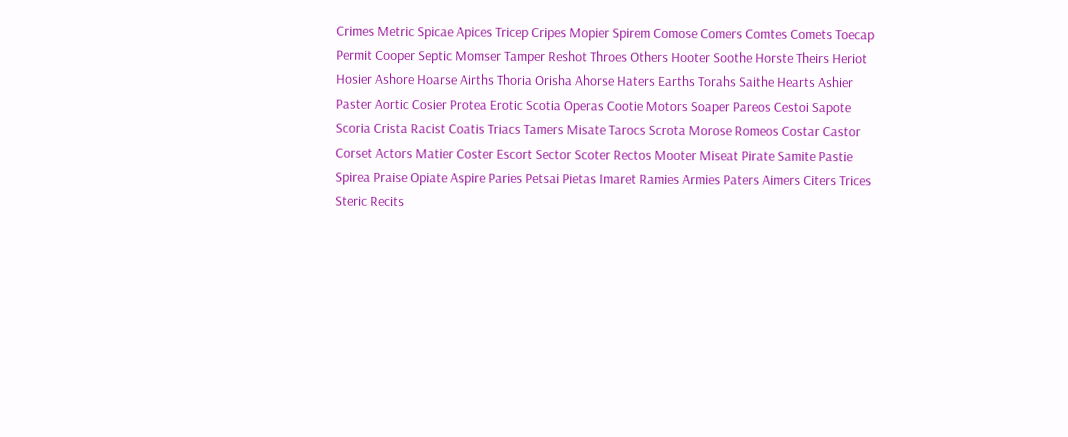Crimes Metric Spicae Apices Tricep Cripes Mopier Spirem Comose Comers Comtes Comets Toecap Permit Cooper Septic Momser Tamper Reshot Throes Others Hooter Soothe Horste Theirs Heriot Hosier Ashore Hoarse Airths Thoria Orisha Ahorse Haters Earths Torahs Saithe Hearts Ashier Paster Aortic Cosier Protea Erotic Scotia Operas Cootie Motors Soaper Pareos Cestoi Sapote Scoria Crista Racist Coatis Triacs Tamers Misate Tarocs Scrota Morose Romeos Costar Castor Corset Actors Matier Coster Escort Sector Scoter Rectos Mooter Miseat Pirate Samite Pastie Spirea Praise Opiate Aspire Paries Petsai Pietas Imaret Ramies Armies Paters Aimers Citers Trices Steric Recits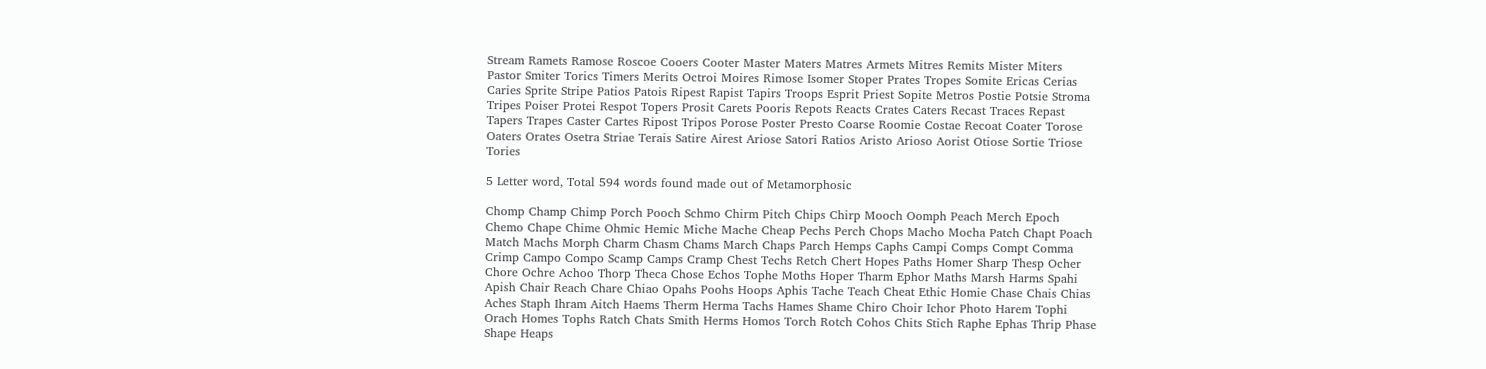Stream Ramets Ramose Roscoe Cooers Cooter Master Maters Matres Armets Mitres Remits Mister Miters Pastor Smiter Torics Timers Merits Octroi Moires Rimose Isomer Stoper Prates Tropes Somite Ericas Cerias Caries Sprite Stripe Patios Patois Ripest Rapist Tapirs Troops Esprit Priest Sopite Metros Postie Potsie Stroma Tripes Poiser Protei Respot Topers Prosit Carets Pooris Repots Reacts Crates Caters Recast Traces Repast Tapers Trapes Caster Cartes Ripost Tripos Porose Poster Presto Coarse Roomie Costae Recoat Coater Torose Oaters Orates Osetra Striae Terais Satire Airest Ariose Satori Ratios Aristo Arioso Aorist Otiose Sortie Triose Tories

5 Letter word, Total 594 words found made out of Metamorphosic

Chomp Champ Chimp Porch Pooch Schmo Chirm Pitch Chips Chirp Mooch Oomph Peach Merch Epoch Chemo Chape Chime Ohmic Hemic Miche Mache Cheap Pechs Perch Chops Macho Mocha Patch Chapt Poach Match Machs Morph Charm Chasm Chams March Chaps Parch Hemps Caphs Campi Comps Compt Comma Crimp Campo Compo Scamp Camps Cramp Chest Techs Retch Chert Hopes Paths Homer Sharp Thesp Ocher Chore Ochre Achoo Thorp Theca Chose Echos Tophe Moths Hoper Tharm Ephor Maths Marsh Harms Spahi Apish Chair Reach Chare Chiao Opahs Poohs Hoops Aphis Tache Teach Cheat Ethic Homie Chase Chais Chias Aches Staph Ihram Aitch Haems Therm Herma Tachs Hames Shame Chiro Choir Ichor Photo Harem Tophi Orach Homes Tophs Ratch Chats Smith Herms Homos Torch Rotch Cohos Chits Stich Raphe Ephas Thrip Phase Shape Heaps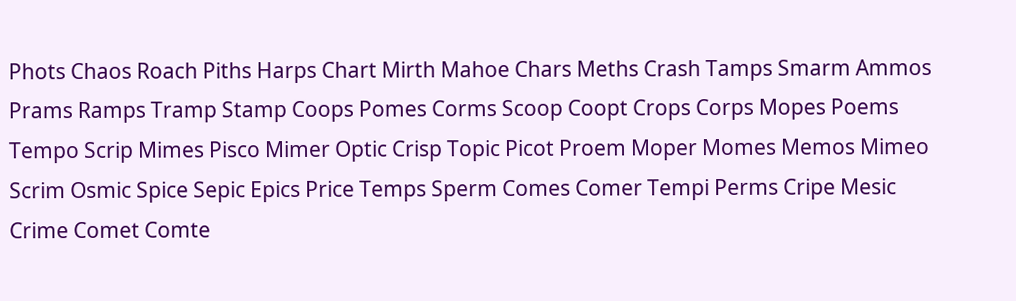Phots Chaos Roach Piths Harps Chart Mirth Mahoe Chars Meths Crash Tamps Smarm Ammos Prams Ramps Tramp Stamp Coops Pomes Corms Scoop Coopt Crops Corps Mopes Poems Tempo Scrip Mimes Pisco Mimer Optic Crisp Topic Picot Proem Moper Momes Memos Mimeo Scrim Osmic Spice Sepic Epics Price Temps Sperm Comes Comer Tempi Perms Cripe Mesic Crime Comet Comte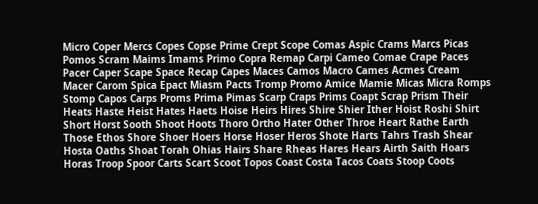Micro Coper Mercs Copes Copse Prime Crept Scope Comas Aspic Crams Marcs Picas Pomos Scram Maims Imams Primo Copra Remap Carpi Cameo Comae Crape Paces Pacer Caper Scape Space Recap Capes Maces Camos Macro Cames Acmes Cream Macer Carom Spica Epact Miasm Pacts Tromp Promo Amice Mamie Micas Micra Romps Stomp Capos Carps Proms Prima Pimas Scarp Craps Prims Coapt Scrap Prism Their Heats Haste Heist Hates Haets Hoise Heirs Hires Shire Shier Ither Hoist Roshi Shirt Short Horst Sooth Shoot Hoots Thoro Ortho Hater Other Throe Heart Rathe Earth Those Ethos Shore Shoer Hoers Horse Hoser Heros Shote Harts Tahrs Trash Shear Hosta Oaths Shoat Torah Ohias Hairs Share Rheas Hares Hears Airth Saith Hoars Horas Troop Spoor Carts Scart Scoot Topos Coast Costa Tacos Coats Stoop Coots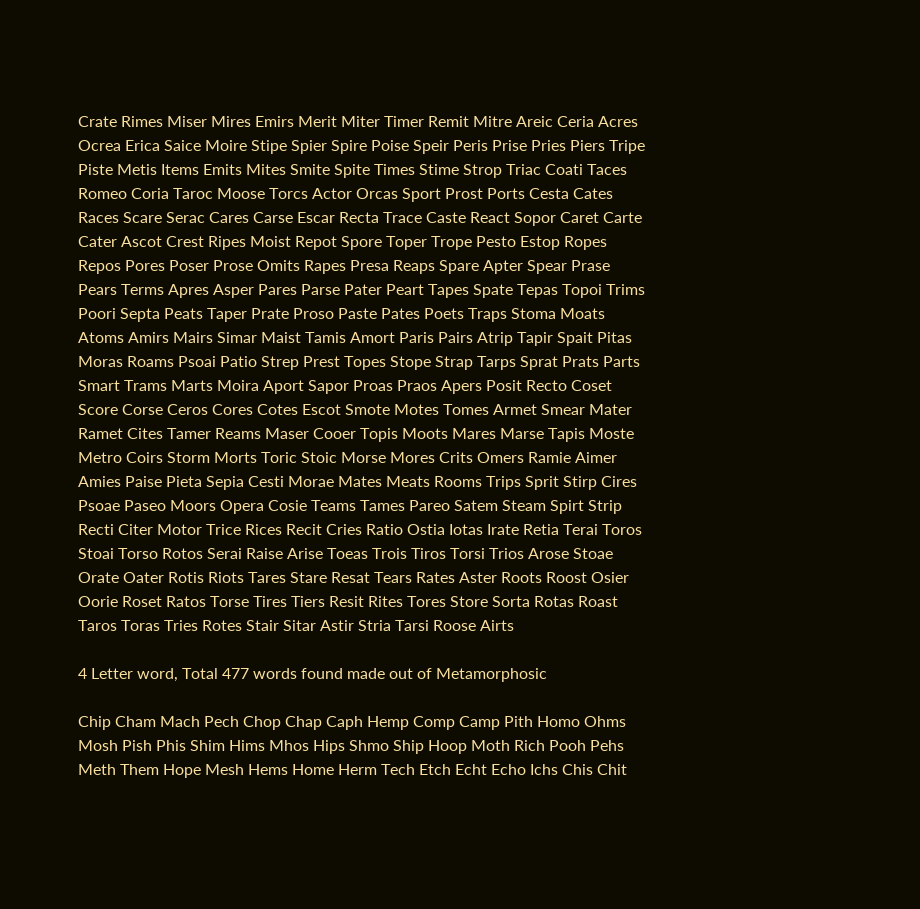Crate Rimes Miser Mires Emirs Merit Miter Timer Remit Mitre Areic Ceria Acres Ocrea Erica Saice Moire Stipe Spier Spire Poise Speir Peris Prise Pries Piers Tripe Piste Metis Items Emits Mites Smite Spite Times Stime Strop Triac Coati Taces Romeo Coria Taroc Moose Torcs Actor Orcas Sport Prost Ports Cesta Cates Races Scare Serac Cares Carse Escar Recta Trace Caste React Sopor Caret Carte Cater Ascot Crest Ripes Moist Repot Spore Toper Trope Pesto Estop Ropes Repos Pores Poser Prose Omits Rapes Presa Reaps Spare Apter Spear Prase Pears Terms Apres Asper Pares Parse Pater Peart Tapes Spate Tepas Topoi Trims Poori Septa Peats Taper Prate Proso Paste Pates Poets Traps Stoma Moats Atoms Amirs Mairs Simar Maist Tamis Amort Paris Pairs Atrip Tapir Spait Pitas Moras Roams Psoai Patio Strep Prest Topes Stope Strap Tarps Sprat Prats Parts Smart Trams Marts Moira Aport Sapor Proas Praos Apers Posit Recto Coset Score Corse Ceros Cores Cotes Escot Smote Motes Tomes Armet Smear Mater Ramet Cites Tamer Reams Maser Cooer Topis Moots Mares Marse Tapis Moste Metro Coirs Storm Morts Toric Stoic Morse Mores Crits Omers Ramie Aimer Amies Paise Pieta Sepia Cesti Morae Mates Meats Rooms Trips Sprit Stirp Cires Psoae Paseo Moors Opera Cosie Teams Tames Pareo Satem Steam Spirt Strip Recti Citer Motor Trice Rices Recit Cries Ratio Ostia Iotas Irate Retia Terai Toros Stoai Torso Rotos Serai Raise Arise Toeas Trois Tiros Torsi Trios Arose Stoae Orate Oater Rotis Riots Tares Stare Resat Tears Rates Aster Roots Roost Osier Oorie Roset Ratos Torse Tires Tiers Resit Rites Tores Store Sorta Rotas Roast Taros Toras Tries Rotes Stair Sitar Astir Stria Tarsi Roose Airts

4 Letter word, Total 477 words found made out of Metamorphosic

Chip Cham Mach Pech Chop Chap Caph Hemp Comp Camp Pith Homo Ohms Mosh Pish Phis Shim Hims Mhos Hips Shmo Ship Hoop Moth Rich Pooh Pehs Meth Them Hope Mesh Hems Home Herm Tech Etch Echt Echo Ichs Chis Chit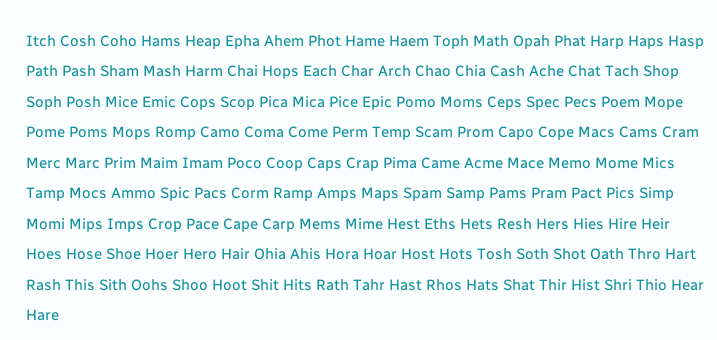Itch Cosh Coho Hams Heap Epha Ahem Phot Hame Haem Toph Math Opah Phat Harp Haps Hasp Path Pash Sham Mash Harm Chai Hops Each Char Arch Chao Chia Cash Ache Chat Tach Shop Soph Posh Mice Emic Cops Scop Pica Mica Pice Epic Pomo Moms Ceps Spec Pecs Poem Mope Pome Poms Mops Romp Camo Coma Come Perm Temp Scam Prom Capo Cope Macs Cams Cram Merc Marc Prim Maim Imam Poco Coop Caps Crap Pima Came Acme Mace Memo Mome Mics Tamp Mocs Ammo Spic Pacs Corm Ramp Amps Maps Spam Samp Pams Pram Pact Pics Simp Momi Mips Imps Crop Pace Cape Carp Mems Mime Hest Eths Hets Resh Hers Hies Hire Heir Hoes Hose Shoe Hoer Hero Hair Ohia Ahis Hora Hoar Host Hots Tosh Soth Shot Oath Thro Hart Rash This Sith Oohs Shoo Hoot Shit Hits Rath Tahr Hast Rhos Hats Shat Thir Hist Shri Thio Hear Hare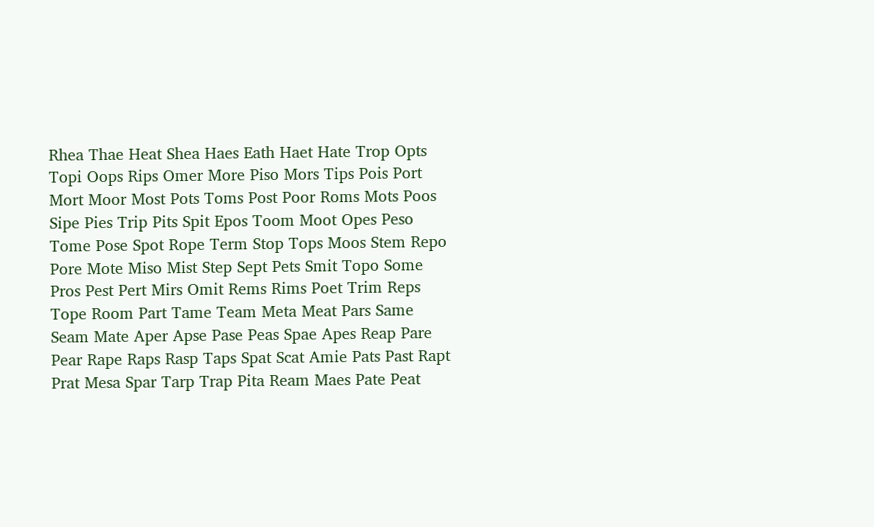Rhea Thae Heat Shea Haes Eath Haet Hate Trop Opts Topi Oops Rips Omer More Piso Mors Tips Pois Port Mort Moor Most Pots Toms Post Poor Roms Mots Poos Sipe Pies Trip Pits Spit Epos Toom Moot Opes Peso Tome Pose Spot Rope Term Stop Tops Moos Stem Repo Pore Mote Miso Mist Step Sept Pets Smit Topo Some Pros Pest Pert Mirs Omit Rems Rims Poet Trim Reps Tope Room Part Tame Team Meta Meat Pars Same Seam Mate Aper Apse Pase Peas Spae Apes Reap Pare Pear Rape Raps Rasp Taps Spat Scat Amie Pats Past Rapt Prat Mesa Spar Tarp Trap Pita Ream Maes Pate Peat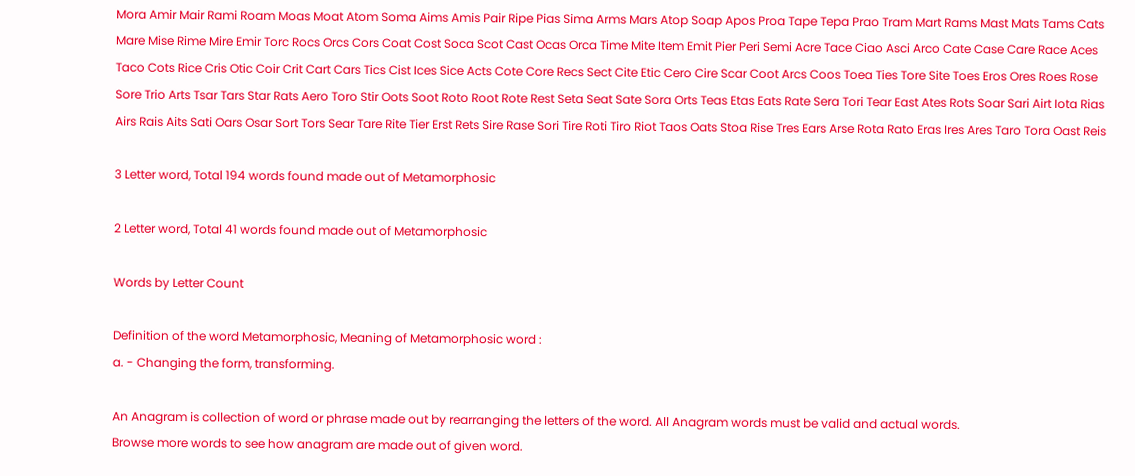Mora Amir Mair Rami Roam Moas Moat Atom Soma Aims Amis Pair Ripe Pias Sima Arms Mars Atop Soap Apos Proa Tape Tepa Prao Tram Mart Rams Mast Mats Tams Cats Mare Mise Rime Mire Emir Torc Rocs Orcs Cors Coat Cost Soca Scot Cast Ocas Orca Time Mite Item Emit Pier Peri Semi Acre Tace Ciao Asci Arco Cate Case Care Race Aces Taco Cots Rice Cris Otic Coir Crit Cart Cars Tics Cist Ices Sice Acts Cote Core Recs Sect Cite Etic Cero Cire Scar Coot Arcs Coos Toea Ties Tore Site Toes Eros Ores Roes Rose Sore Trio Arts Tsar Tars Star Rats Aero Toro Stir Oots Soot Roto Root Rote Rest Seta Seat Sate Sora Orts Teas Etas Eats Rate Sera Tori Tear East Ates Rots Soar Sari Airt Iota Rias Airs Rais Aits Sati Oars Osar Sort Tors Sear Tare Rite Tier Erst Rets Sire Rase Sori Tire Roti Tiro Riot Taos Oats Stoa Rise Tres Ears Arse Rota Rato Eras Ires Ares Taro Tora Oast Reis

3 Letter word, Total 194 words found made out of Metamorphosic

2 Letter word, Total 41 words found made out of Metamorphosic

Words by Letter Count

Definition of the word Metamorphosic, Meaning of Metamorphosic word :
a. - Changing the form, transforming.

An Anagram is collection of word or phrase made out by rearranging the letters of the word. All Anagram words must be valid and actual words.
Browse more words to see how anagram are made out of given word.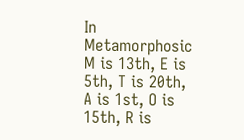In Metamorphosic M is 13th, E is 5th, T is 20th, A is 1st, O is 15th, R is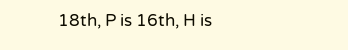18th, P is 16th, H is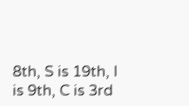8th, S is 19th, I is 9th, C is 3rd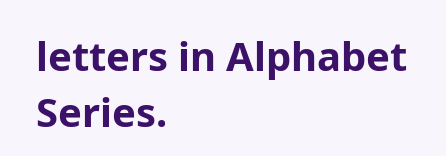letters in Alphabet Series.